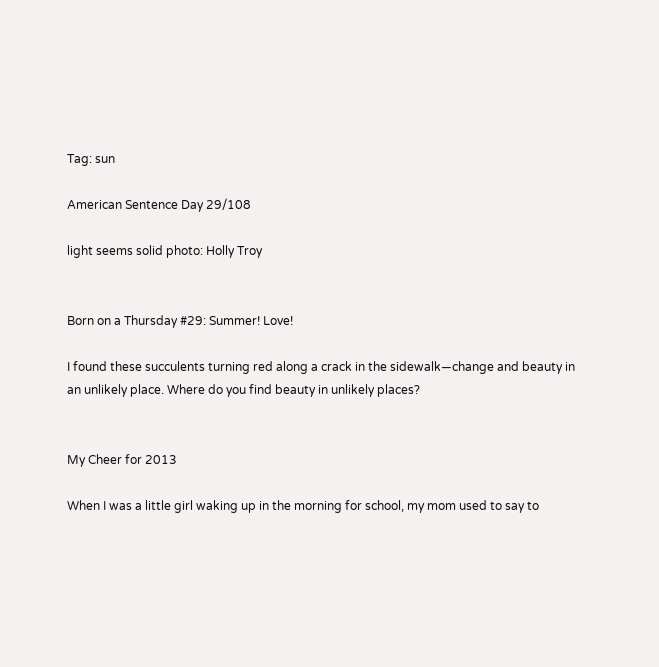Tag: sun

American Sentence Day 29/108

light seems solid photo: Holly Troy


Born on a Thursday #29: Summer! Love!

I found these succulents turning red along a crack in the sidewalk—change and beauty in an unlikely place. Where do you find beauty in unlikely places?


My Cheer for 2013

When I was a little girl waking up in the morning for school, my mom used to say to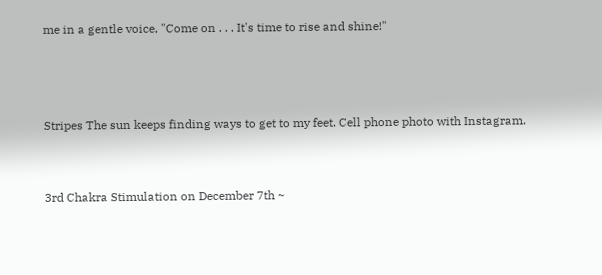me in a gentle voice, "Come on . . . It's time to rise and shine!"



Stripes The sun keeps finding ways to get to my feet. Cell phone photo with Instagram.


3rd Chakra Stimulation on December 7th ~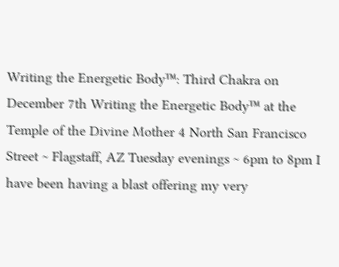Writing the Energetic Body™: Third Chakra on December 7th Writing the Energetic Body™ at the Temple of the Divine Mother 4 North San Francisco Street ~ Flagstaff, AZ Tuesday evenings ~ 6pm to 8pm I have been having a blast offering my very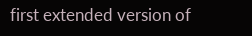first extended version of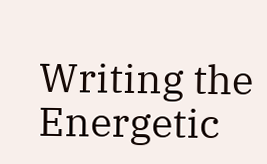Writing the Energetic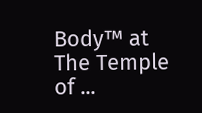Body™ at The Temple of ...